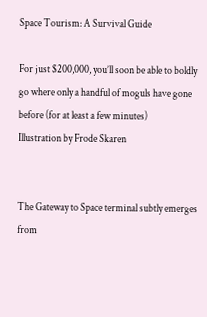Space Tourism: A Survival Guide

For just $200,000, you’ll soon be able to boldly go where only a handful of moguls have gone before (for at least a few minutes)
Illustration by Frode Skaren


The Gateway to Space terminal subtly emerges from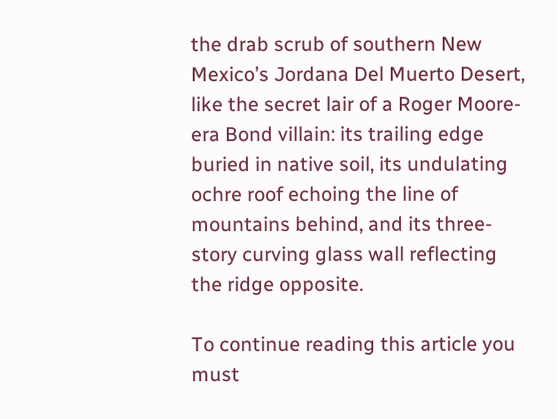the drab scrub of southern New Mexico’s Jordana Del Muerto Desert, like the secret lair of a Roger Moore-era Bond villain: its trailing edge buried in native soil, its undulating ochre roof echoing the line of mountains behind, and its three-story curving glass wall reflecting the ridge opposite.

To continue reading this article you must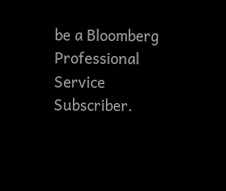be a Bloomberg Professional Service Subscriber.